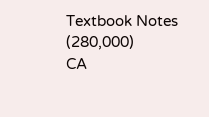Textbook Notes (280,000)
CA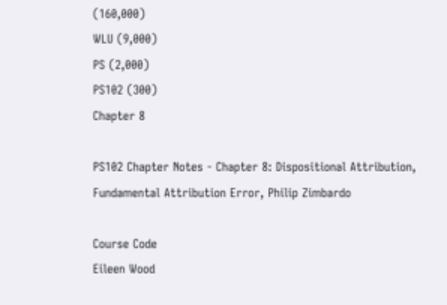(160,000)
WLU (9,000)
PS (2,000)
PS102 (300)
Chapter 8

PS102 Chapter Notes - Chapter 8: Dispositional Attribution, Fundamental Attribution Error, Philip Zimbardo

Course Code
Eileen Wood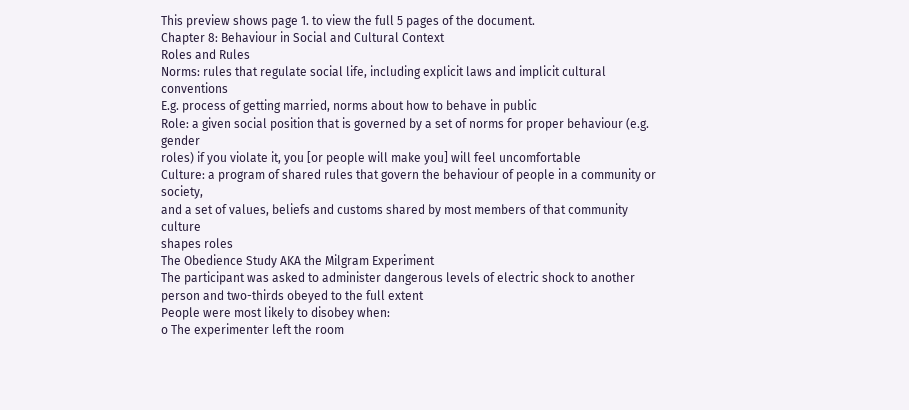This preview shows page 1. to view the full 5 pages of the document.
Chapter 8: Behaviour in Social and Cultural Context
Roles and Rules
Norms: rules that regulate social life, including explicit laws and implicit cultural conventions
E.g. process of getting married, norms about how to behave in public
Role: a given social position that is governed by a set of norms for proper behaviour (e.g. gender
roles) if you violate it, you [or people will make you] will feel uncomfortable
Culture: a program of shared rules that govern the behaviour of people in a community or society,
and a set of values, beliefs and customs shared by most members of that community culture
shapes roles
The Obedience Study AKA the Milgram Experiment
The participant was asked to administer dangerous levels of electric shock to another
person and two-thirds obeyed to the full extent
People were most likely to disobey when:
o The experimenter left the room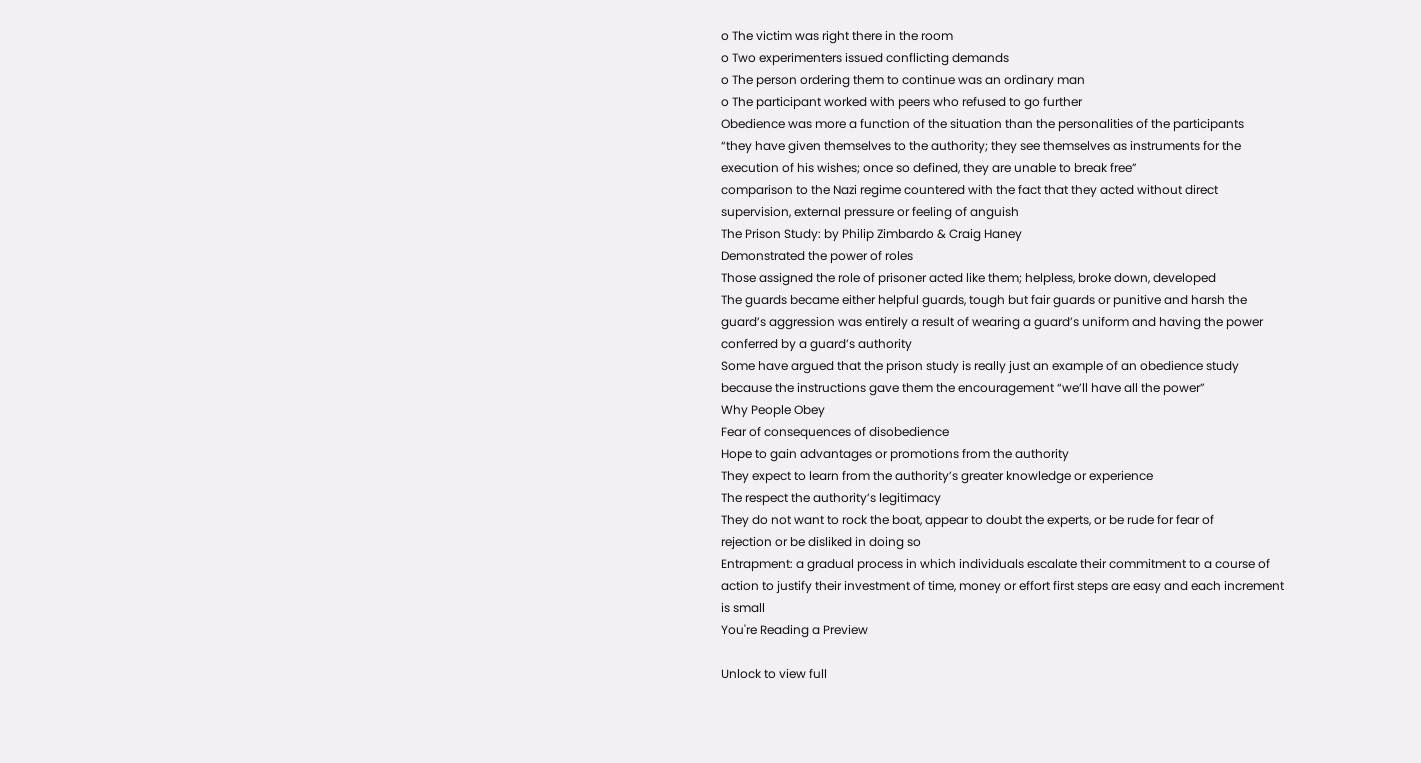o The victim was right there in the room
o Two experimenters issued conflicting demands
o The person ordering them to continue was an ordinary man
o The participant worked with peers who refused to go further
Obedience was more a function of the situation than the personalities of the participants
“they have given themselves to the authority; they see themselves as instruments for the
execution of his wishes; once so defined, they are unable to break free”
comparison to the Nazi regime countered with the fact that they acted without direct
supervision, external pressure or feeling of anguish
The Prison Study: by Philip Zimbardo & Craig Haney
Demonstrated the power of roles
Those assigned the role of prisoner acted like them; helpless, broke down, developed
The guards became either helpful guards, tough but fair guards or punitive and harsh the
guard’s aggression was entirely a result of wearing a guard’s uniform and having the power
conferred by a guard’s authority
Some have argued that the prison study is really just an example of an obedience study
because the instructions gave them the encouragement “we’ll have all the power”
Why People Obey
Fear of consequences of disobedience
Hope to gain advantages or promotions from the authority
They expect to learn from the authority’s greater knowledge or experience
The respect the authority’s legitimacy
They do not want to rock the boat, appear to doubt the experts, or be rude for fear of
rejection or be disliked in doing so
Entrapment: a gradual process in which individuals escalate their commitment to a course of
action to justify their investment of time, money or effort first steps are easy and each increment
is small
You're Reading a Preview

Unlock to view full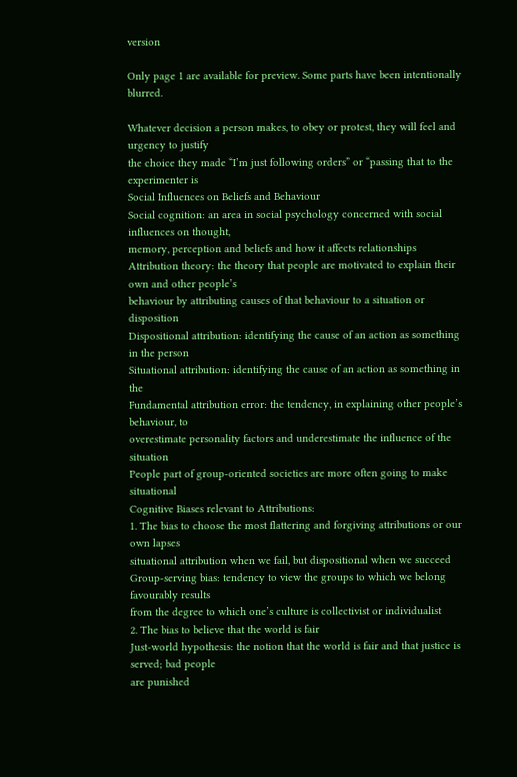version

Only page 1 are available for preview. Some parts have been intentionally blurred.

Whatever decision a person makes, to obey or protest, they will feel and urgency to justify
the choice they made “I’m just following orders” or “passing that to the experimenter is
Social Influences on Beliefs and Behaviour
Social cognition: an area in social psychology concerned with social influences on thought,
memory, perception and beliefs and how it affects relationships
Attribution theory: the theory that people are motivated to explain their own and other people’s
behaviour by attributing causes of that behaviour to a situation or disposition
Dispositional attribution: identifying the cause of an action as something in the person
Situational attribution: identifying the cause of an action as something in the
Fundamental attribution error: the tendency, in explaining other people’s behaviour, to
overestimate personality factors and underestimate the influence of the situation
People part of group-oriented societies are more often going to make situational
Cognitive Biases relevant to Attributions:
1. The bias to choose the most flattering and forgiving attributions or our own lapses
situational attribution when we fail, but dispositional when we succeed
Group-serving bias: tendency to view the groups to which we belong favourably results
from the degree to which one’s culture is collectivist or individualist
2. The bias to believe that the world is fair
Just-world hypothesis: the notion that the world is fair and that justice is served; bad people
are punished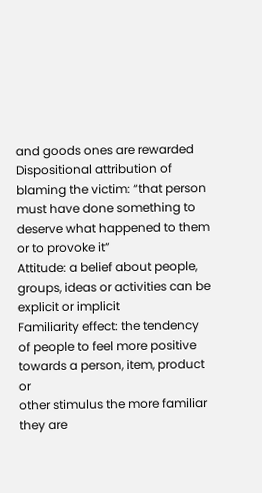and goods ones are rewarded
Dispositional attribution of blaming the victim: “that person must have done something to
deserve what happened to them or to provoke it”
Attitude: a belief about people, groups, ideas or activities can be explicit or implicit
Familiarity effect: the tendency of people to feel more positive towards a person, item, product or
other stimulus the more familiar they are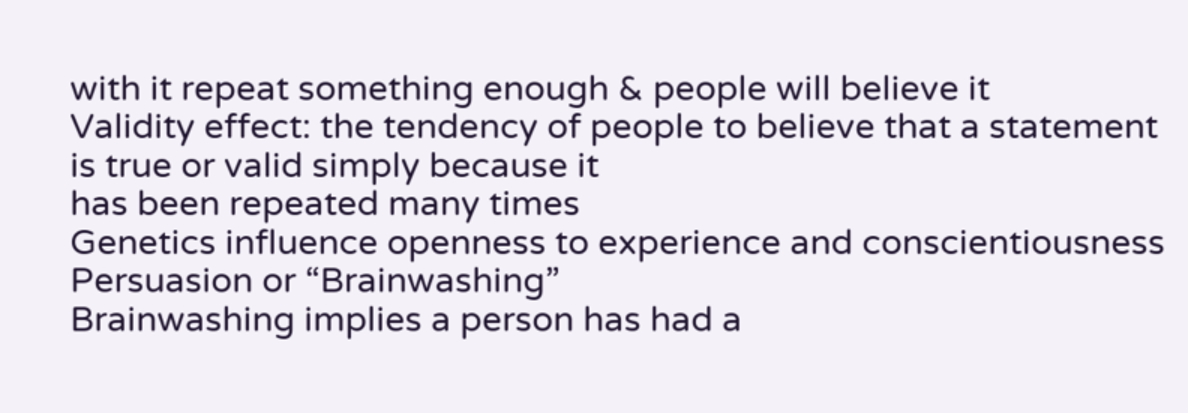with it repeat something enough & people will believe it
Validity effect: the tendency of people to believe that a statement is true or valid simply because it
has been repeated many times
Genetics influence openness to experience and conscientiousness
Persuasion or “Brainwashing”
Brainwashing implies a person has had a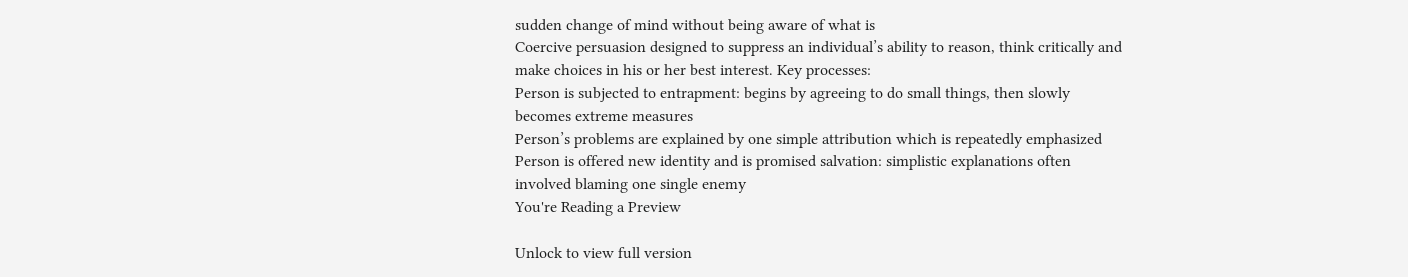sudden change of mind without being aware of what is
Coercive persuasion designed to suppress an individual’s ability to reason, think critically and
make choices in his or her best interest. Key processes:
Person is subjected to entrapment: begins by agreeing to do small things, then slowly
becomes extreme measures
Person’s problems are explained by one simple attribution which is repeatedly emphasized
Person is offered new identity and is promised salvation: simplistic explanations often
involved blaming one single enemy
You're Reading a Preview

Unlock to view full version